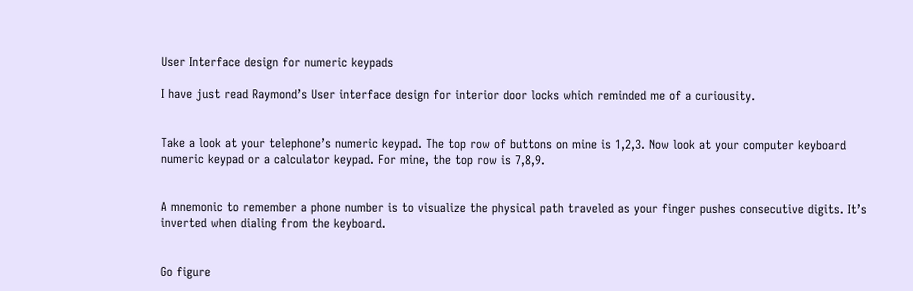User Interface design for numeric keypads

I have just read Raymond’s User interface design for interior door locks which reminded me of a curiousity.


Take a look at your telephone’s numeric keypad. The top row of buttons on mine is 1,2,3. Now look at your computer keyboard numeric keypad or a calculator keypad. For mine, the top row is 7,8,9.


A mnemonic to remember a phone number is to visualize the physical path traveled as your finger pushes consecutive digits. It’s inverted when dialing from the keyboard.


Go figure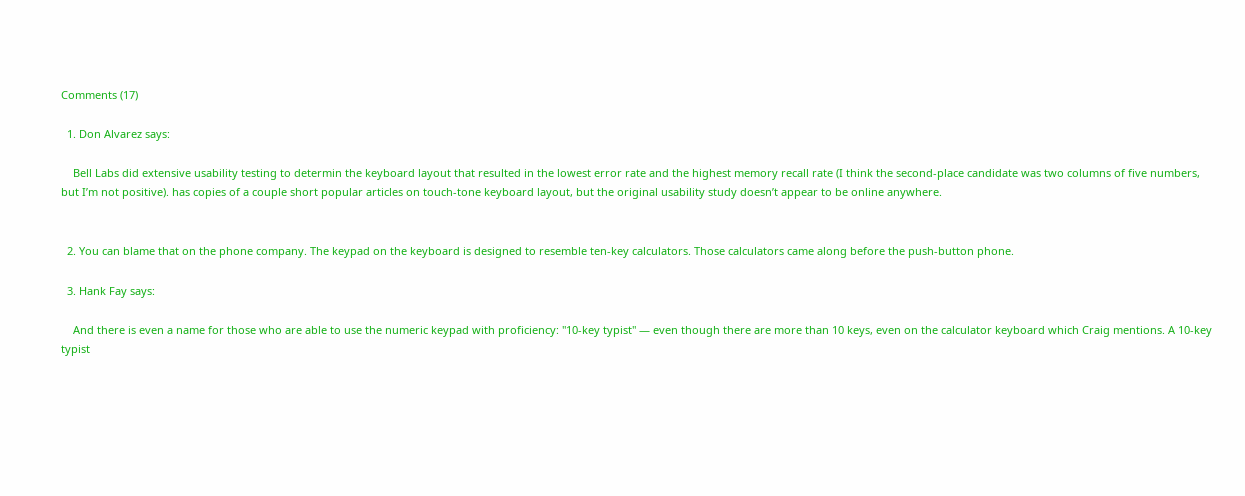Comments (17)

  1. Don Alvarez says:

    Bell Labs did extensive usability testing to determin the keyboard layout that resulted in the lowest error rate and the highest memory recall rate (I think the second-place candidate was two columns of five numbers, but I’m not positive). has copies of a couple short popular articles on touch-tone keyboard layout, but the original usability study doesn’t appear to be online anywhere.


  2. You can blame that on the phone company. The keypad on the keyboard is designed to resemble ten-key calculators. Those calculators came along before the push-button phone.

  3. Hank Fay says:

    And there is even a name for those who are able to use the numeric keypad with proficiency: "10-key typist" — even though there are more than 10 keys, even on the calculator keyboard which Craig mentions. A 10-key typist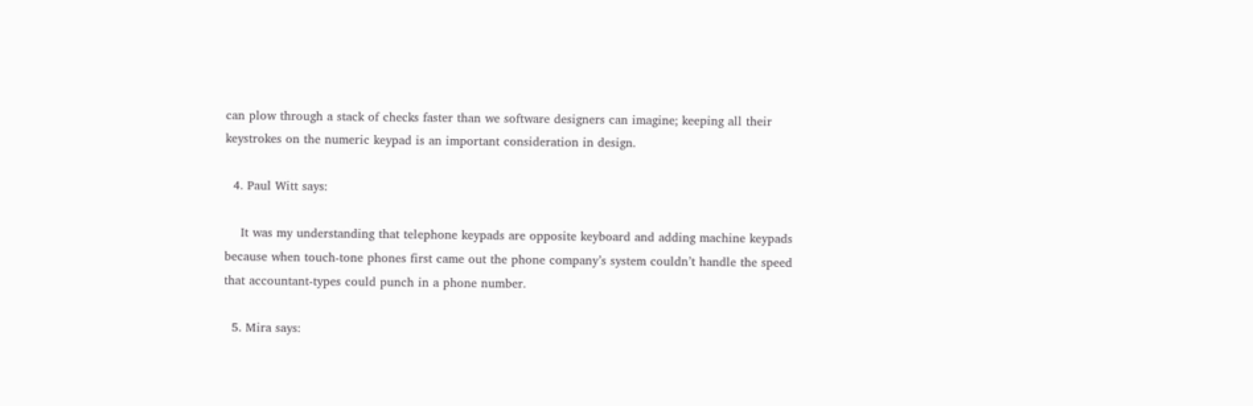can plow through a stack of checks faster than we software designers can imagine; keeping all their keystrokes on the numeric keypad is an important consideration in design.

  4. Paul Witt says:

    It was my understanding that telephone keypads are opposite keyboard and adding machine keypads because when touch-tone phones first came out the phone company’s system couldn’t handle the speed that accountant-types could punch in a phone number.

  5. Mira says: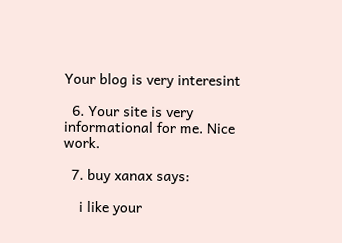Your blog is very interesint

  6. Your site is very informational for me. Nice work.

  7. buy xanax says:

    i like your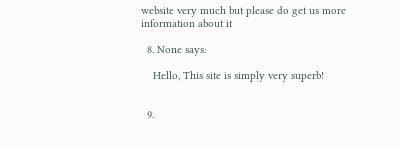website very much but please do get us more information about it

  8. None says:

    Hello, This site is simply very superb!


  9.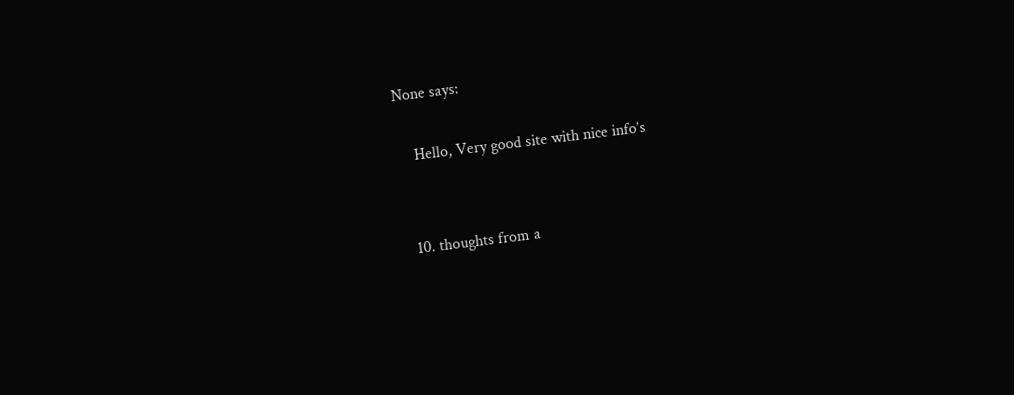None says:

    Hello, Very good site with nice info’s


  10. thoughts from a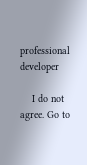professional developer

    I do not agree. Go to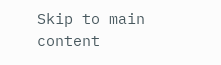Skip to main content